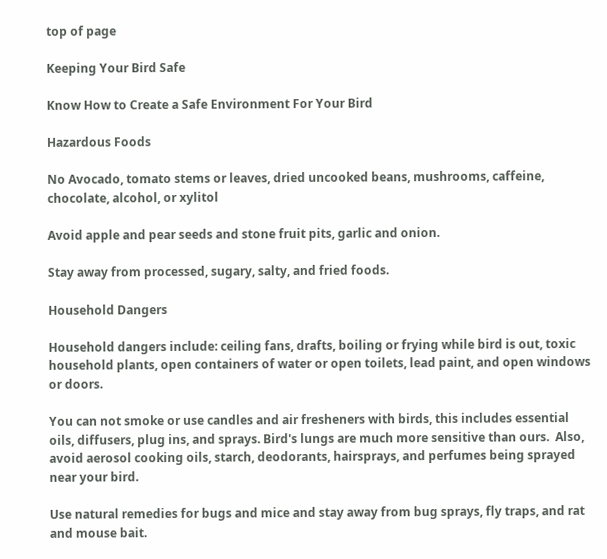top of page

Keeping Your Bird Safe

Know How to Create a Safe Environment For Your Bird

Hazardous Foods

No Avocado, tomato stems or leaves, dried uncooked beans, mushrooms, caffeine, chocolate, alcohol, or xylitol

Avoid apple and pear seeds and stone fruit pits, garlic and onion.

Stay away from processed, sugary, salty, and fried foods.

Household Dangers

Household dangers include: ceiling fans, drafts, boiling or frying while bird is out, toxic household plants, open containers of water or open toilets, lead paint, and open windows or doors.

You can not smoke or use candles and air fresheners with birds, this includes essential oils, diffusers, plug ins, and sprays. Bird's lungs are much more sensitive than ours.  Also, avoid aerosol cooking oils, starch, deodorants, hairsprays, and perfumes being sprayed near your bird.

Use natural remedies for bugs and mice and stay away from bug sprays, fly traps, and rat and mouse bait.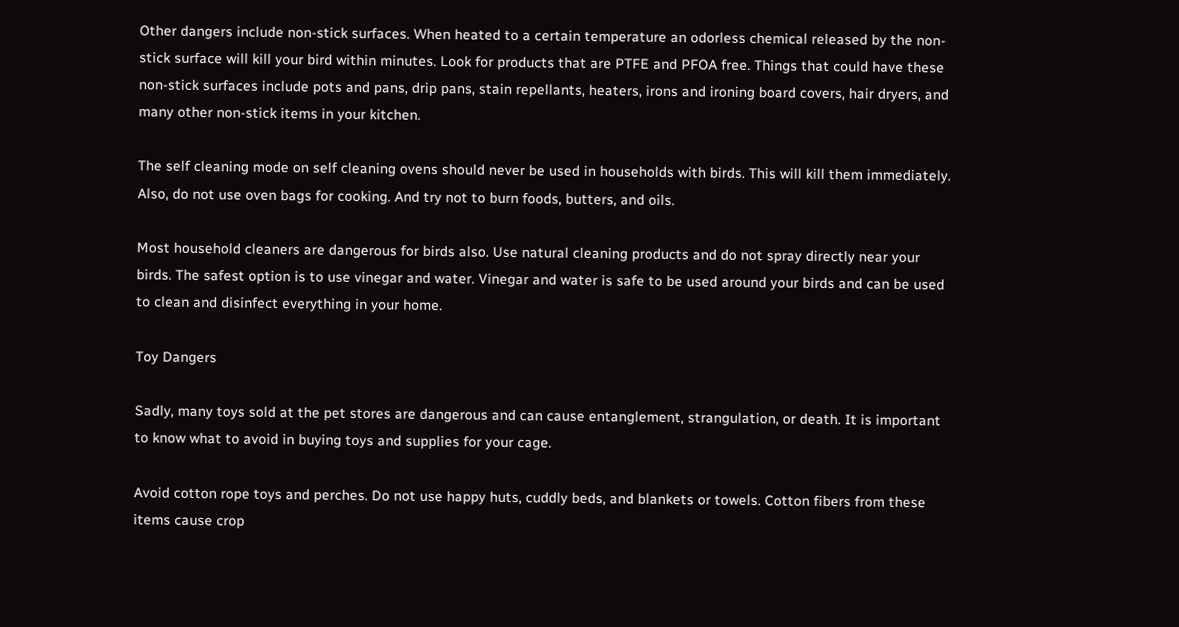Other dangers include non-stick surfaces. When heated to a certain temperature an odorless chemical released by the non-stick surface will kill your bird within minutes. Look for products that are PTFE and PFOA free. Things that could have these non-stick surfaces include pots and pans, drip pans, stain repellants, heaters, irons and ironing board covers, hair dryers, and many other non-stick items in your kitchen.

The self cleaning mode on self cleaning ovens should never be used in households with birds. This will kill them immediately.  Also, do not use oven bags for cooking. And try not to burn foods, butters, and oils.

Most household cleaners are dangerous for birds also. Use natural cleaning products and do not spray directly near your birds. The safest option is to use vinegar and water. Vinegar and water is safe to be used around your birds and can be used to clean and disinfect everything in your home.

Toy Dangers

Sadly, many toys sold at the pet stores are dangerous and can cause entanglement, strangulation, or death. It is important to know what to avoid in buying toys and supplies for your cage.

Avoid cotton rope toys and perches. Do not use happy huts, cuddly beds, and blankets or towels. Cotton fibers from these items cause crop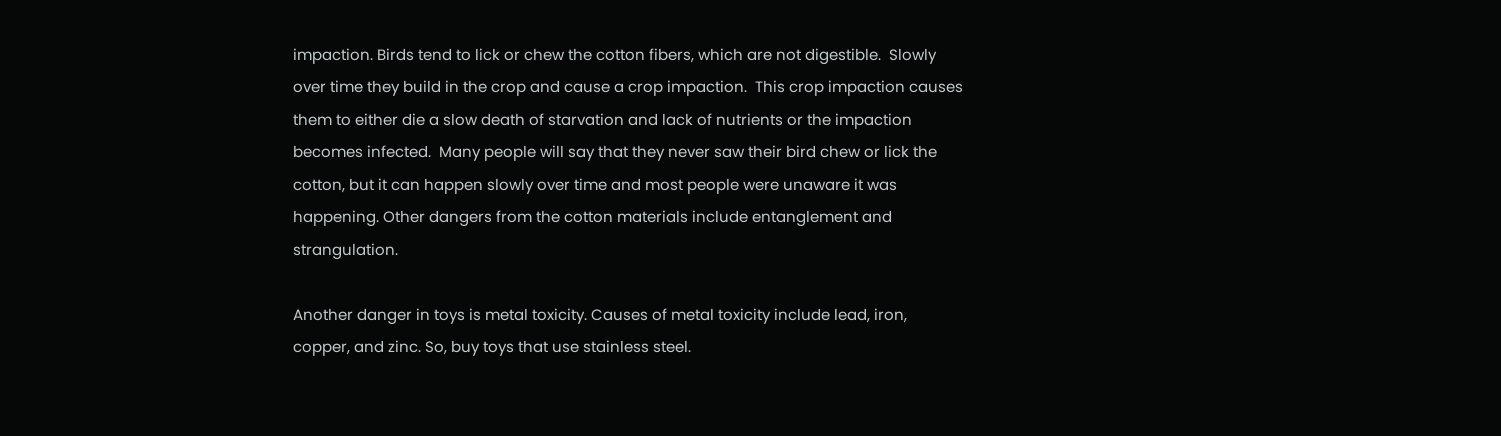impaction. Birds tend to lick or chew the cotton fibers, which are not digestible.  Slowly over time they build in the crop and cause a crop impaction.  This crop impaction causes them to either die a slow death of starvation and lack of nutrients or the impaction becomes infected.  Many people will say that they never saw their bird chew or lick the cotton, but it can happen slowly over time and most people were unaware it was happening. Other dangers from the cotton materials include entanglement and strangulation.

Another danger in toys is metal toxicity. Causes of metal toxicity include lead, iron, copper, and zinc. So, buy toys that use stainless steel.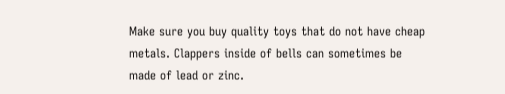Make sure you buy quality toys that do not have cheap metals. Clappers inside of bells can sometimes be made of lead or zinc.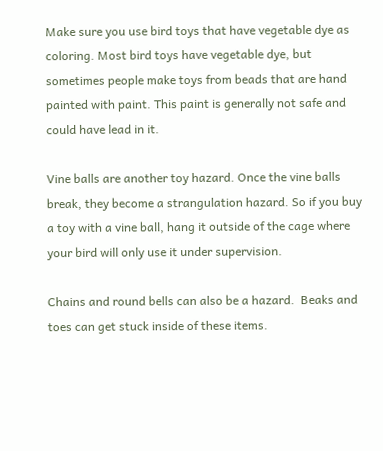Make sure you use bird toys that have vegetable dye as coloring. Most bird toys have vegetable dye, but sometimes people make toys from beads that are hand painted with paint. This paint is generally not safe and could have lead in it.

Vine balls are another toy hazard. Once the vine balls break, they become a strangulation hazard. So if you buy a toy with a vine ball, hang it outside of the cage where your bird will only use it under supervision.

Chains and round bells can also be a hazard.  Beaks and toes can get stuck inside of these items.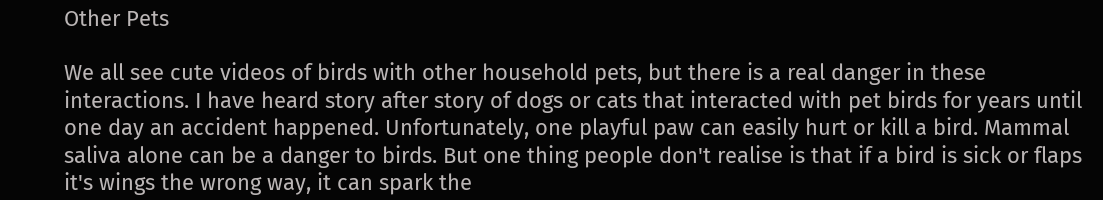Other Pets

We all see cute videos of birds with other household pets, but there is a real danger in these interactions. I have heard story after story of dogs or cats that interacted with pet birds for years until one day an accident happened. Unfortunately, one playful paw can easily hurt or kill a bird. Mammal saliva alone can be a danger to birds. But one thing people don't realise is that if a bird is sick or flaps it's wings the wrong way, it can spark the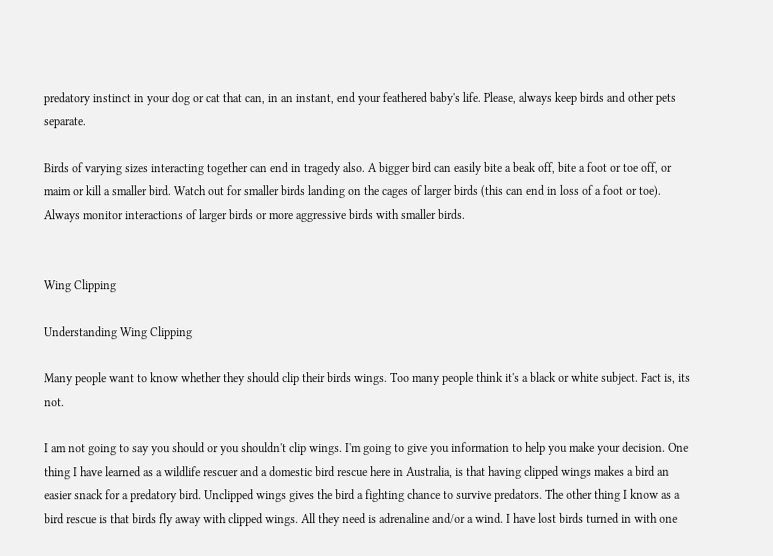predatory instinct in your dog or cat that can, in an instant, end your feathered baby's life. Please, always keep birds and other pets separate.

Birds of varying sizes interacting together can end in tragedy also. A bigger bird can easily bite a beak off, bite a foot or toe off, or maim or kill a smaller bird. Watch out for smaller birds landing on the cages of larger birds (this can end in loss of a foot or toe). Always monitor interactions of larger birds or more aggressive birds with smaller birds.


Wing Clipping

Understanding Wing Clipping

Many people want to know whether they should clip their birds wings. Too many people think it's a black or white subject. Fact is, its not.

I am not going to say you should or you shouldn't clip wings. I'm going to give you information to help you make your decision. One thing I have learned as a wildlife rescuer and a domestic bird rescue here in Australia, is that having clipped wings makes a bird an easier snack for a predatory bird. Unclipped wings gives the bird a fighting chance to survive predators. The other thing I know as a bird rescue is that birds fly away with clipped wings. All they need is adrenaline and/or a wind. I have lost birds turned in with one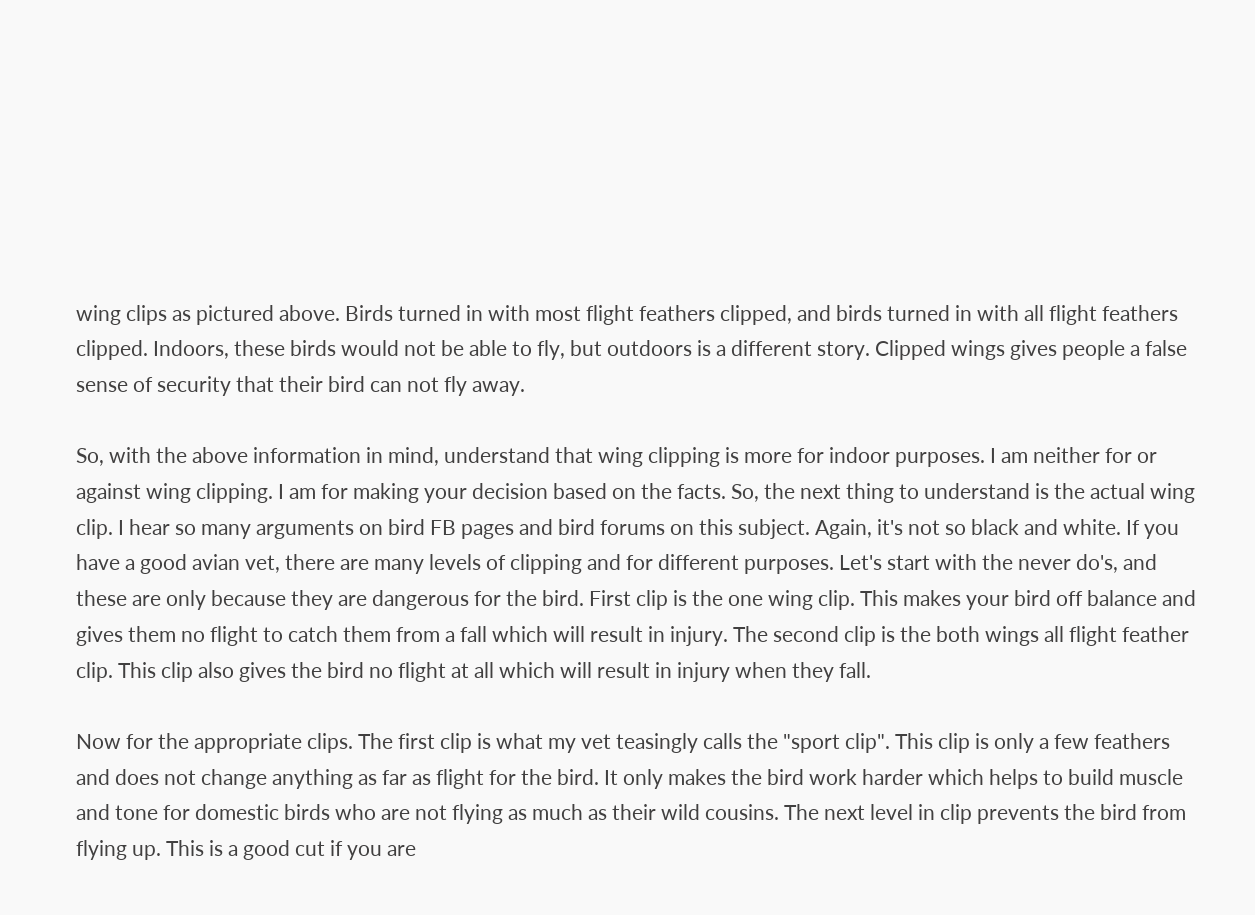wing clips as pictured above. Birds turned in with most flight feathers clipped, and birds turned in with all flight feathers clipped. Indoors, these birds would not be able to fly, but outdoors is a different story. Clipped wings gives people a false sense of security that their bird can not fly away.

So, with the above information in mind, understand that wing clipping is more for indoor purposes. I am neither for or against wing clipping. I am for making your decision based on the facts. So, the next thing to understand is the actual wing clip. I hear so many arguments on bird FB pages and bird forums on this subject. Again, it's not so black and white. If you have a good avian vet, there are many levels of clipping and for different purposes. Let's start with the never do's, and these are only because they are dangerous for the bird. First clip is the one wing clip. This makes your bird off balance and gives them no flight to catch them from a fall which will result in injury. The second clip is the both wings all flight feather clip. This clip also gives the bird no flight at all which will result in injury when they fall.

Now for the appropriate clips. The first clip is what my vet teasingly calls the "sport clip". This clip is only a few feathers and does not change anything as far as flight for the bird. It only makes the bird work harder which helps to build muscle and tone for domestic birds who are not flying as much as their wild cousins. The next level in clip prevents the bird from flying up. This is a good cut if you are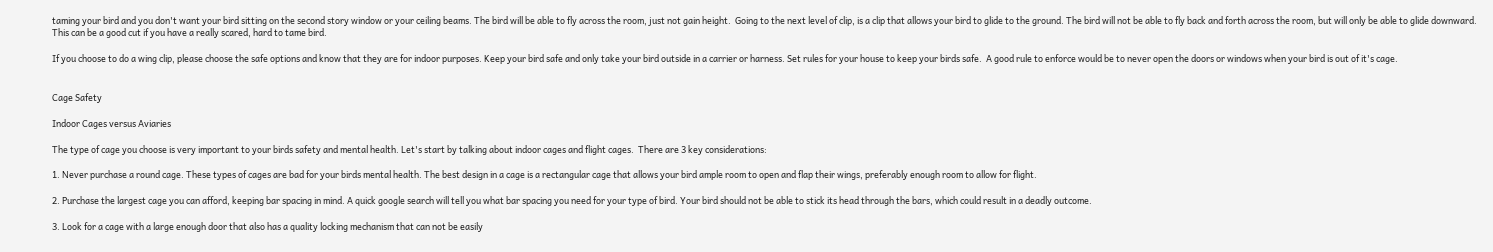taming your bird and you don't want your bird sitting on the second story window or your ceiling beams. The bird will be able to fly across the room, just not gain height.  Going to the next level of clip, is a clip that allows your bird to glide to the ground. The bird will not be able to fly back and forth across the room, but will only be able to glide downward. This can be a good cut if you have a really scared, hard to tame bird.

If you choose to do a wing clip, please choose the safe options and know that they are for indoor purposes. Keep your bird safe and only take your bird outside in a carrier or harness. Set rules for your house to keep your birds safe.  A good rule to enforce would be to never open the doors or windows when your bird is out of it's cage.


Cage Safety

Indoor Cages versus Aviaries

The type of cage you choose is very important to your birds safety and mental health. Let's start by talking about indoor cages and flight cages.  There are 3 key considerations:

1. Never purchase a round cage. These types of cages are bad for your birds mental health. The best design in a cage is a rectangular cage that allows your bird ample room to open and flap their wings, preferably enough room to allow for flight.

2. Purchase the largest cage you can afford, keeping bar spacing in mind. A quick google search will tell you what bar spacing you need for your type of bird. Your bird should not be able to stick its head through the bars, which could result in a deadly outcome.

3. Look for a cage with a large enough door that also has a quality locking mechanism that can not be easily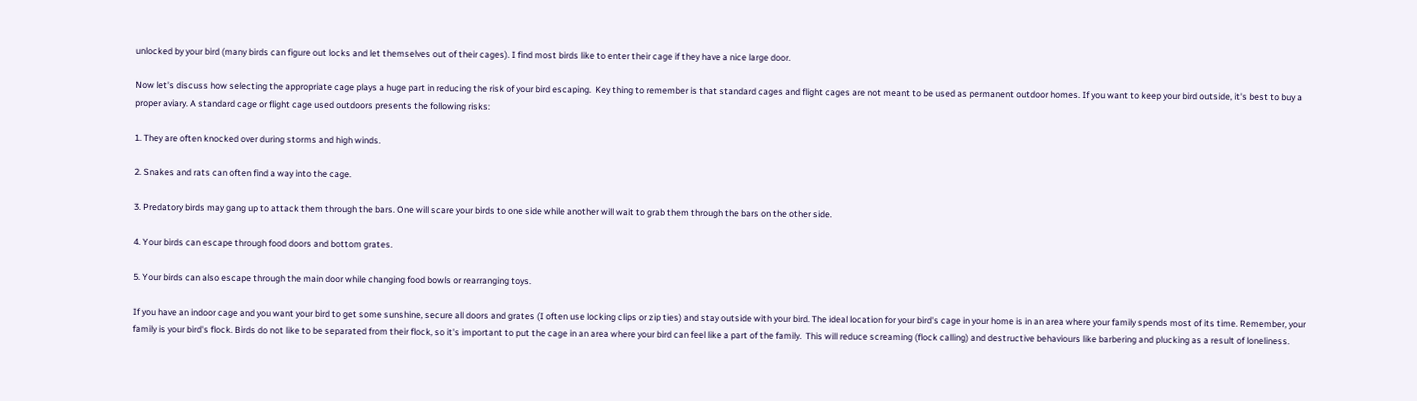unlocked by your bird (many birds can figure out locks and let themselves out of their cages). I find most birds like to enter their cage if they have a nice large door.

Now let's discuss how selecting the appropriate cage plays a huge part in reducing the risk of your bird escaping.  Key thing to remember is that standard cages and flight cages are not meant to be used as permanent outdoor homes. If you want to keep your bird outside, it's best to buy a proper aviary. A standard cage or flight cage used outdoors presents the following risks:

1. They are often knocked over during storms and high winds.

2. Snakes and rats can often find a way into the cage.

3. Predatory birds may gang up to attack them through the bars. One will scare your birds to one side while another will wait to grab them through the bars on the other side.

4. Your birds can escape through food doors and bottom grates.

5. Your birds can also escape through the main door while changing food bowls or rearranging toys.

If you have an indoor cage and you want your bird to get some sunshine, secure all doors and grates (I often use locking clips or zip ties) and stay outside with your bird. The ideal location for your bird's cage in your home is in an area where your family spends most of its time. Remember, your family is your bird's flock. Birds do not like to be separated from their flock, so it's important to put the cage in an area where your bird can feel like a part of the family.  This will reduce screaming (flock calling) and destructive behaviours like barbering and plucking as a result of loneliness.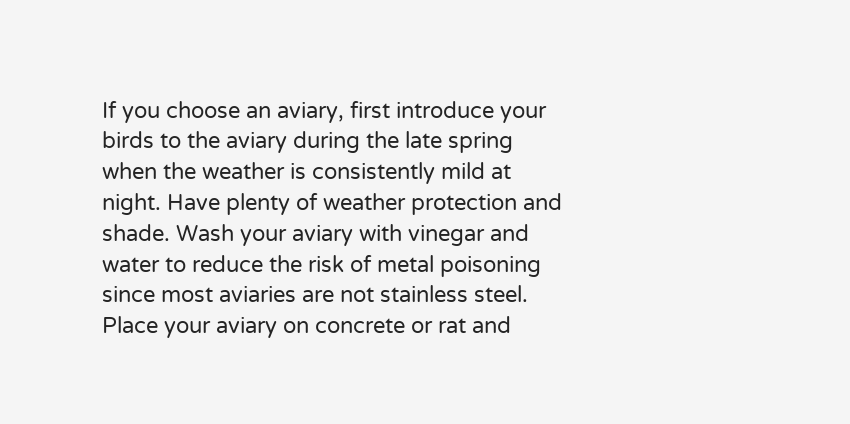If you choose an aviary, first introduce your birds to the aviary during the late spring when the weather is consistently mild at night. Have plenty of weather protection and shade. Wash your aviary with vinegar and water to reduce the risk of metal poisoning since most aviaries are not stainless steel. Place your aviary on concrete or rat and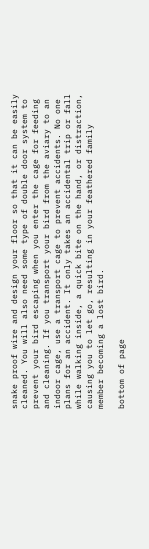snake proof wire and design your floor so that it can be easily cleaned. You will also need some type of double door system to prevent your bird escaping when you enter the cage for feeding and cleaning. If you transport your bird from the aviary to an indoor cage, use a transport cage to prevent accidents. No one plans for an accident. It only takes an accidental trip or fall while walking inside, a quick bite on the hand, or distraction, causing you to let go, resulting in your feathered family member becoming a lost bird.

bottom of page